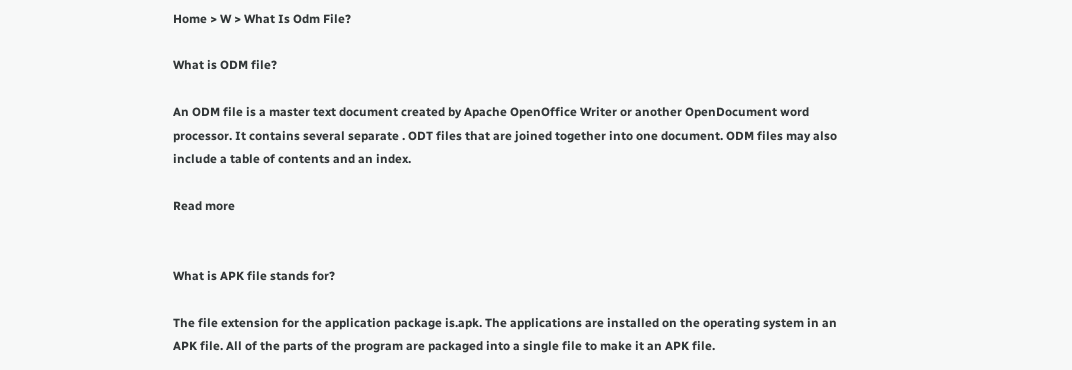Home > W > What Is Odm File?

What is ODM file?

An ODM file is a master text document created by Apache OpenOffice Writer or another OpenDocument word processor. It contains several separate . ODT files that are joined together into one document. ODM files may also include a table of contents and an index.

Read more


What is APK file stands for?

The file extension for the application package is.apk. The applications are installed on the operating system in an APK file. All of the parts of the program are packaged into a single file to make it an APK file.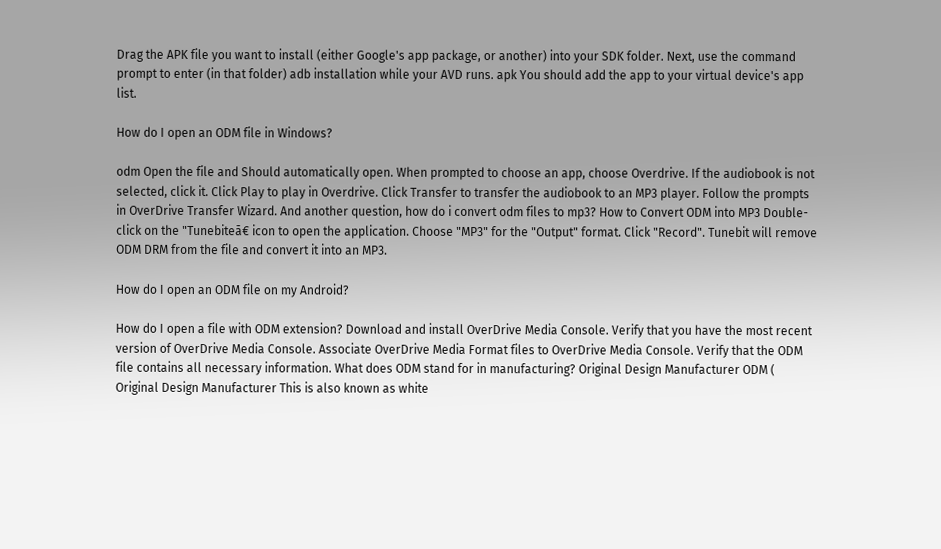Drag the APK file you want to install (either Google's app package, or another) into your SDK folder. Next, use the command prompt to enter (in that folder) adb installation while your AVD runs. apk You should add the app to your virtual device's app list.

How do I open an ODM file in Windows?

odm Open the file and Should automatically open. When prompted to choose an app, choose Overdrive. If the audiobook is not selected, click it. Click Play to play in Overdrive. Click Transfer to transfer the audiobook to an MP3 player. Follow the prompts in OverDrive Transfer Wizard. And another question, how do i convert odm files to mp3? How to Convert ODM into MP3 Double-click on the "Tunebiteā€ icon to open the application. Choose "MP3" for the "Output" format. Click "Record". Tunebit will remove ODM DRM from the file and convert it into an MP3.

How do I open an ODM file on my Android?

How do I open a file with ODM extension? Download and install OverDrive Media Console. Verify that you have the most recent version of OverDrive Media Console. Associate OverDrive Media Format files to OverDrive Media Console. Verify that the ODM file contains all necessary information. What does ODM stand for in manufacturing? Original Design Manufacturer ODM ( Original Design Manufacturer This is also known as white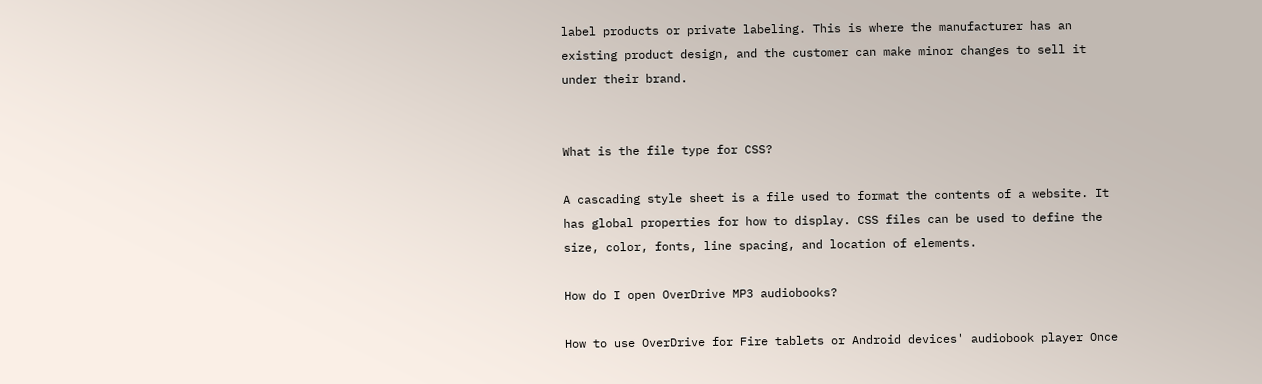label products or private labeling. This is where the manufacturer has an existing product design, and the customer can make minor changes to sell it under their brand.


What is the file type for CSS?

A cascading style sheet is a file used to format the contents of a website. It has global properties for how to display. CSS files can be used to define the size, color, fonts, line spacing, and location of elements.

How do I open OverDrive MP3 audiobooks?

How to use OverDrive for Fire tablets or Android devices' audiobook player Once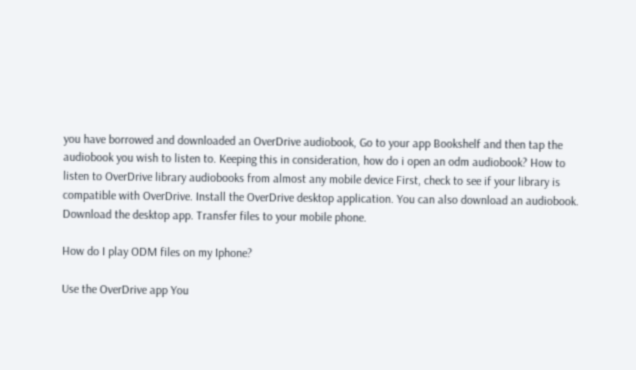you have borrowed and downloaded an OverDrive audiobook, Go to your app Bookshelf and then tap the audiobook you wish to listen to. Keeping this in consideration, how do i open an odm audiobook? How to listen to OverDrive library audiobooks from almost any mobile device First, check to see if your library is compatible with OverDrive. Install the OverDrive desktop application. You can also download an audiobook. Download the desktop app. Transfer files to your mobile phone.

How do I play ODM files on my Iphone?

Use the OverDrive app You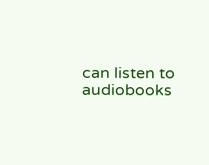can listen to audiobooks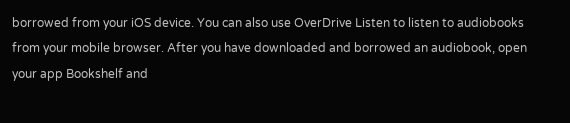borrowed from your iOS device. You can also use OverDrive Listen to listen to audiobooks from your mobile browser. After you have downloaded and borrowed an audiobook, open your app Bookshelf and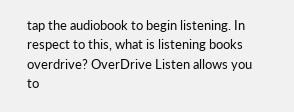tap the audiobook to begin listening. In respect to this, what is listening books overdrive? OverDrive Listen allows you to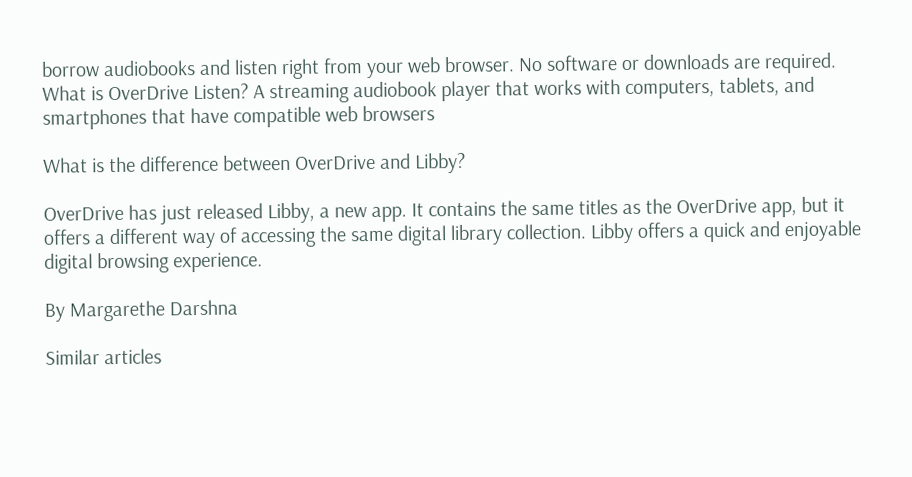borrow audiobooks and listen right from your web browser. No software or downloads are required. What is OverDrive Listen? A streaming audiobook player that works with computers, tablets, and smartphones that have compatible web browsers

What is the difference between OverDrive and Libby?

OverDrive has just released Libby, a new app. It contains the same titles as the OverDrive app, but it offers a different way of accessing the same digital library collection. Libby offers a quick and enjoyable digital browsing experience.

By Margarethe Darshna

Similar articles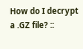How do I decrypt a .GZ file? ::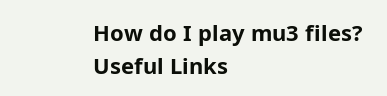How do I play mu3 files?
Useful Links